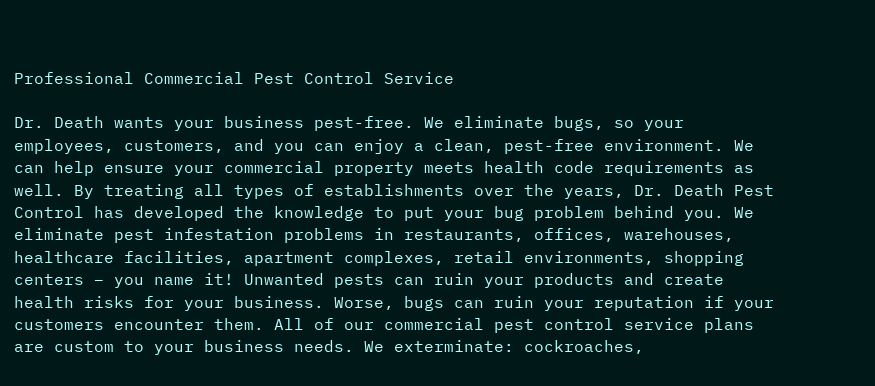Professional Commercial Pest Control Service

Dr. Death wants your business pest-free. We eliminate bugs, so your employees, customers, and you can enjoy a clean, pest-free environment. We can help ensure your commercial property meets health code requirements as well. By treating all types of establishments over the years, Dr. Death Pest Control has developed the knowledge to put your bug problem behind you. We eliminate pest infestation problems in restaurants, offices, warehouses, healthcare facilities, apartment complexes, retail environments, shopping centers – you name it! Unwanted pests can ruin your products and create health risks for your business. Worse, bugs can ruin your reputation if your customers encounter them. All of our commercial pest control service plans are custom to your business needs. We exterminate: cockroaches,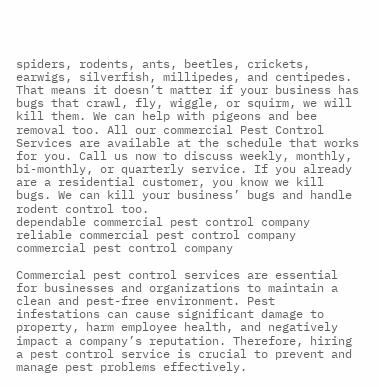spiders, rodents, ants, beetles, crickets, earwigs, silverfish, millipedes, and centipedes. That means it doesn’t matter if your business has bugs that crawl, fly, wiggle, or squirm, we will kill them. We can help with pigeons and bee removal too. All our commercial Pest Control Services are available at the schedule that works for you. Call us now to discuss weekly, monthly, bi-monthly, or quarterly service. If you already are a residential customer, you know we kill bugs. We can kill your business’ bugs and handle rodent control too.
dependable commercial pest control company
reliable commercial pest control company
commercial pest control company

Commercial pest control services are essential for businesses and organizations to maintain a clean and pest-free environment. Pest infestations can cause significant damage to property, harm employee health, and negatively impact a company’s reputation. Therefore, hiring a pest control service is crucial to prevent and manage pest problems effectively.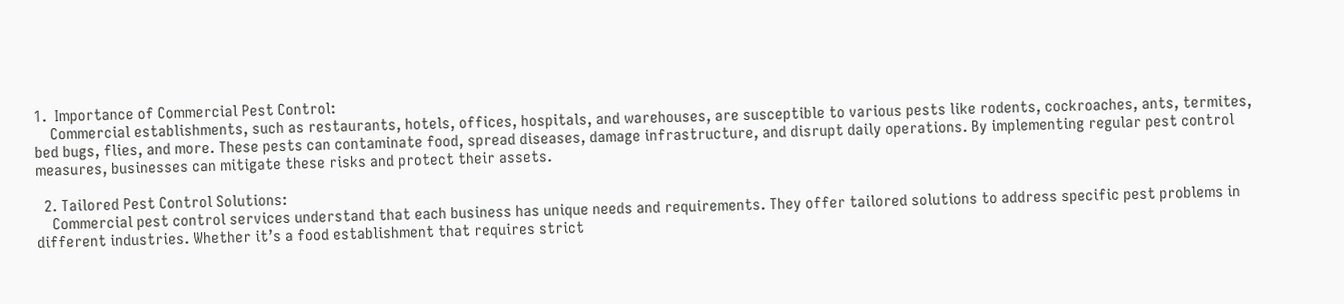1.  Importance of Commercial Pest Control:
    Commercial establishments, such as restaurants, hotels, offices, hospitals, and warehouses, are susceptible to various pests like rodents, cockroaches, ants, termites, bed bugs, flies, and more. These pests can contaminate food, spread diseases, damage infrastructure, and disrupt daily operations. By implementing regular pest control measures, businesses can mitigate these risks and protect their assets.

  2. Tailored Pest Control Solutions:
    Commercial pest control services understand that each business has unique needs and requirements. They offer tailored solutions to address specific pest problems in different industries. Whether it’s a food establishment that requires strict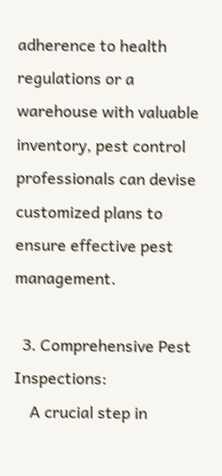adherence to health regulations or a warehouse with valuable inventory, pest control professionals can devise customized plans to ensure effective pest management.

  3. Comprehensive Pest Inspections:
    A crucial step in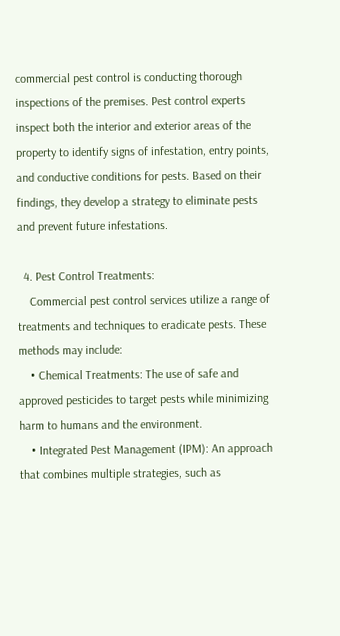commercial pest control is conducting thorough inspections of the premises. Pest control experts inspect both the interior and exterior areas of the property to identify signs of infestation, entry points, and conductive conditions for pests. Based on their findings, they develop a strategy to eliminate pests and prevent future infestations.

  4. Pest Control Treatments:
    Commercial pest control services utilize a range of treatments and techniques to eradicate pests. These methods may include:
    • Chemical Treatments: The use of safe and approved pesticides to target pests while minimizing harm to humans and the environment.
    • Integrated Pest Management (IPM): An approach that combines multiple strategies, such as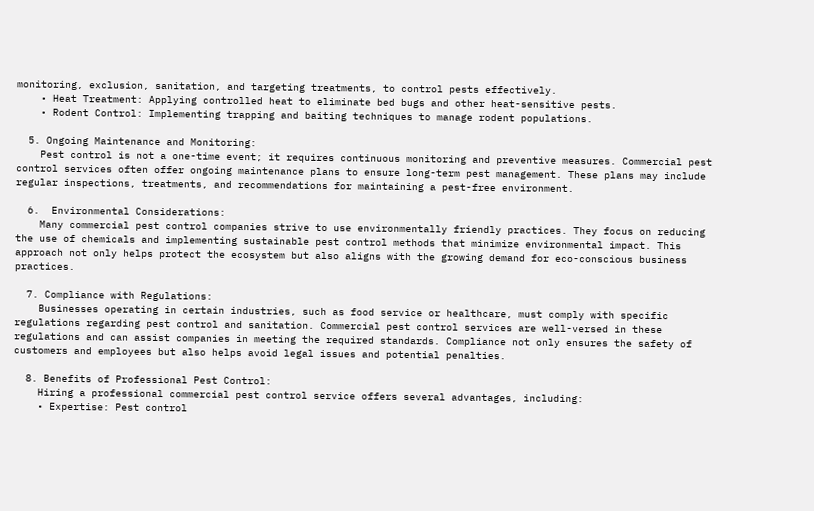monitoring, exclusion, sanitation, and targeting treatments, to control pests effectively.
    • Heat Treatment: Applying controlled heat to eliminate bed bugs and other heat-sensitive pests.
    • Rodent Control: Implementing trapping and baiting techniques to manage rodent populations.

  5. Ongoing Maintenance and Monitoring:
    Pest control is not a one-time event; it requires continuous monitoring and preventive measures. Commercial pest control services often offer ongoing maintenance plans to ensure long-term pest management. These plans may include regular inspections, treatments, and recommendations for maintaining a pest-free environment.

  6.  Environmental Considerations:
    Many commercial pest control companies strive to use environmentally friendly practices. They focus on reducing the use of chemicals and implementing sustainable pest control methods that minimize environmental impact. This approach not only helps protect the ecosystem but also aligns with the growing demand for eco-conscious business practices.

  7. Compliance with Regulations:
    Businesses operating in certain industries, such as food service or healthcare, must comply with specific regulations regarding pest control and sanitation. Commercial pest control services are well-versed in these regulations and can assist companies in meeting the required standards. Compliance not only ensures the safety of customers and employees but also helps avoid legal issues and potential penalties.

  8. Benefits of Professional Pest Control:
    Hiring a professional commercial pest control service offers several advantages, including:
    • Expertise: Pest control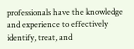professionals have the knowledge and experience to effectively identify, treat, and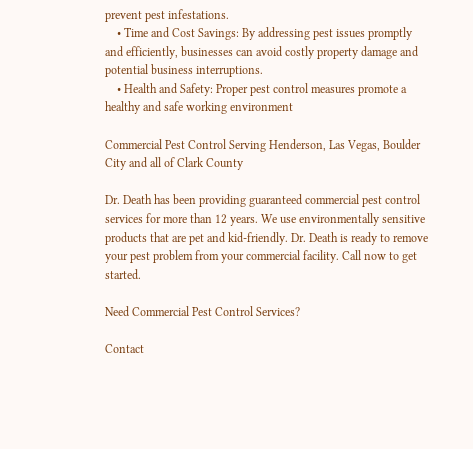prevent pest infestations.
    • Time and Cost Savings: By addressing pest issues promptly and efficiently, businesses can avoid costly property damage and potential business interruptions.
    • Health and Safety: Proper pest control measures promote a healthy and safe working environment

Commercial Pest Control Serving Henderson, Las Vegas, Boulder City and all of Clark County

Dr. Death has been providing guaranteed commercial pest control services for more than 12 years. We use environmentally sensitive products that are pet and kid-friendly. Dr. Death is ready to remove your pest problem from your commercial facility. Call now to get started.

Need Commercial Pest Control Services?

Contact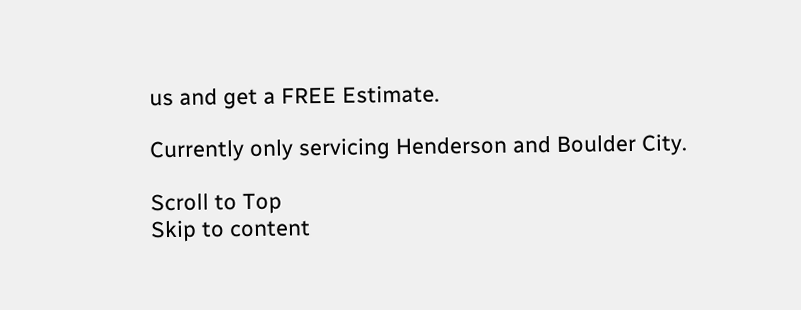us and get a FREE Estimate.

Currently only servicing Henderson and Boulder City.

Scroll to Top
Skip to content